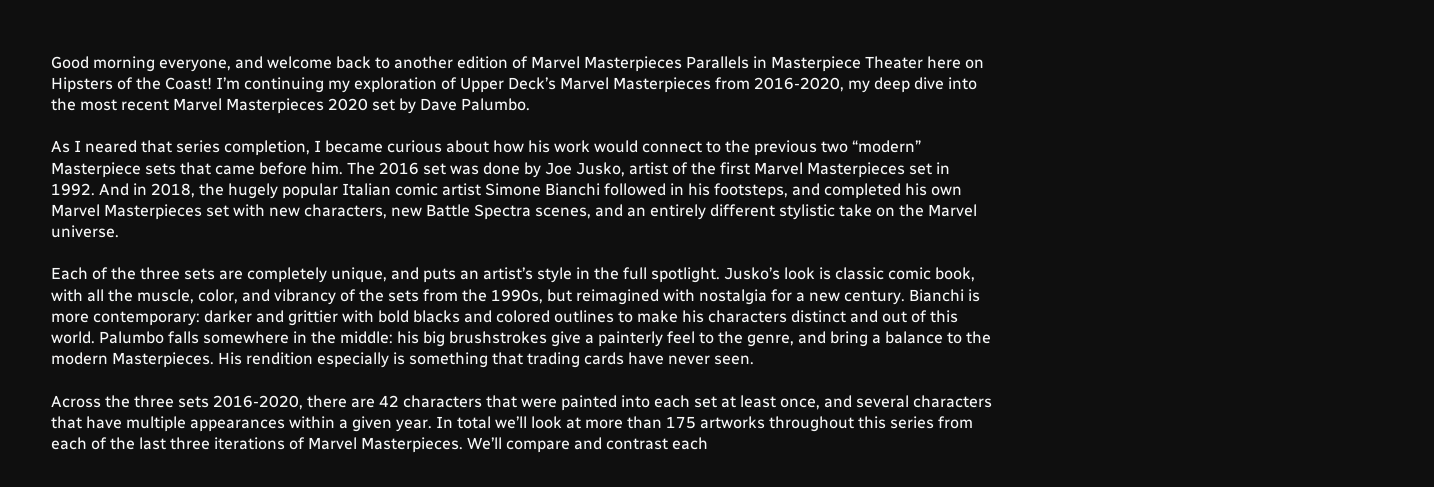Good morning everyone, and welcome back to another edition of Marvel Masterpieces Parallels in Masterpiece Theater here on Hipsters of the Coast! I’m continuing my exploration of Upper Deck’s Marvel Masterpieces from 2016-2020, my deep dive into the most recent Marvel Masterpieces 2020 set by Dave Palumbo.

As I neared that series completion, I became curious about how his work would connect to the previous two “modern” Masterpiece sets that came before him. The 2016 set was done by Joe Jusko, artist of the first Marvel Masterpieces set in 1992. And in 2018, the hugely popular Italian comic artist Simone Bianchi followed in his footsteps, and completed his own Marvel Masterpieces set with new characters, new Battle Spectra scenes, and an entirely different stylistic take on the Marvel universe.

Each of the three sets are completely unique, and puts an artist’s style in the full spotlight. Jusko’s look is classic comic book, with all the muscle, color, and vibrancy of the sets from the 1990s, but reimagined with nostalgia for a new century. Bianchi is more contemporary: darker and grittier with bold blacks and colored outlines to make his characters distinct and out of this world. Palumbo falls somewhere in the middle: his big brushstrokes give a painterly feel to the genre, and bring a balance to the modern Masterpieces. His rendition especially is something that trading cards have never seen.

Across the three sets 2016-2020, there are 42 characters that were painted into each set at least once, and several characters that have multiple appearances within a given year. In total we’ll look at more than 175 artworks throughout this series from each of the last three iterations of Marvel Masterpieces. We’ll compare and contrast each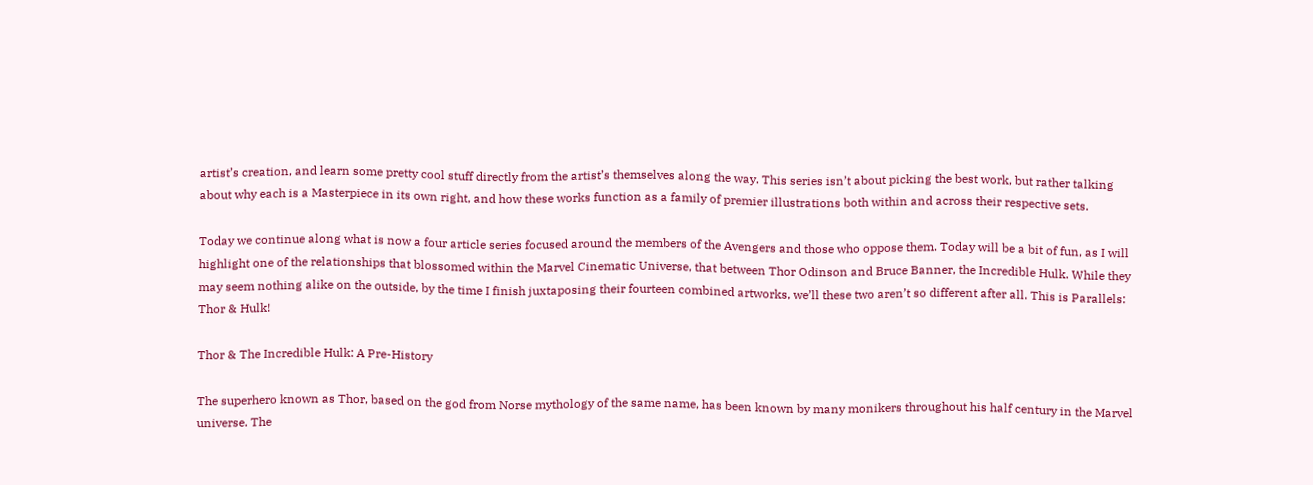artist’s creation, and learn some pretty cool stuff directly from the artist’s themselves along the way. This series isn’t about picking the best work, but rather talking about why each is a Masterpiece in its own right, and how these works function as a family of premier illustrations both within and across their respective sets.

Today we continue along what is now a four article series focused around the members of the Avengers and those who oppose them. Today will be a bit of fun, as I will highlight one of the relationships that blossomed within the Marvel Cinematic Universe, that between Thor Odinson and Bruce Banner, the Incredible Hulk. While they may seem nothing alike on the outside, by the time I finish juxtaposing their fourteen combined artworks, we’ll these two aren’t so different after all. This is Parallels: Thor & Hulk!

Thor & The Incredible Hulk: A Pre-History

The superhero known as Thor, based on the god from Norse mythology of the same name, has been known by many monikers throughout his half century in the Marvel universe. The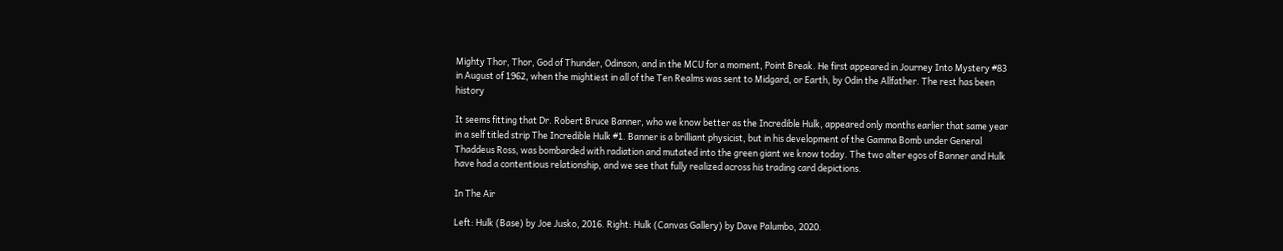Mighty Thor, Thor, God of Thunder, Odinson, and in the MCU for a moment, Point Break. He first appeared in Journey Into Mystery #83 in August of 1962, when the mightiest in all of the Ten Realms was sent to Midgard, or Earth, by Odin the Allfather. The rest has been history

It seems fitting that Dr. Robert Bruce Banner, who we know better as the Incredible Hulk, appeared only months earlier that same year in a self titled strip The Incredible Hulk #1. Banner is a brilliant physicist, but in his development of the Gamma Bomb under General Thaddeus Ross, was bombarded with radiation and mutated into the green giant we know today. The two alter egos of Banner and Hulk have had a contentious relationship, and we see that fully realized across his trading card depictions.

In The Air

Left: Hulk (Base) by Joe Jusko, 2016. Right: Hulk (Canvas Gallery) by Dave Palumbo, 2020.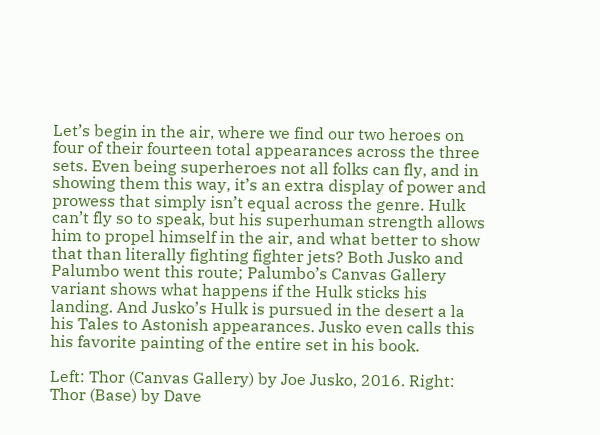Let’s begin in the air, where we find our two heroes on four of their fourteen total appearances across the three sets. Even being superheroes not all folks can fly, and in showing them this way, it’s an extra display of power and prowess that simply isn’t equal across the genre. Hulk can’t fly so to speak, but his superhuman strength allows him to propel himself in the air, and what better to show that than literally fighting fighter jets? Both Jusko and Palumbo went this route; Palumbo’s Canvas Gallery variant shows what happens if the Hulk sticks his landing. And Jusko’s Hulk is pursued in the desert a la his Tales to Astonish appearances. Jusko even calls this his favorite painting of the entire set in his book.

Left: Thor (Canvas Gallery) by Joe Jusko, 2016. Right: Thor (Base) by Dave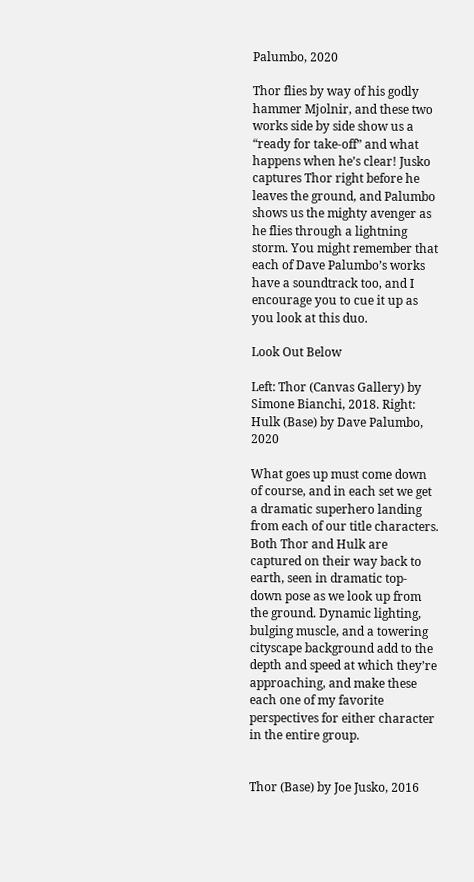Palumbo, 2020

Thor flies by way of his godly hammer Mjolnir, and these two works side by side show us a “ready for take-off” and what happens when he’s clear! Jusko captures Thor right before he leaves the ground, and Palumbo shows us the mighty avenger as he flies through a lightning storm. You might remember that each of Dave Palumbo’s works have a soundtrack too, and I encourage you to cue it up as you look at this duo.

Look Out Below

Left: Thor (Canvas Gallery) by Simone Bianchi, 2018. Right: Hulk (Base) by Dave Palumbo, 2020

What goes up must come down of course, and in each set we get a dramatic superhero landing from each of our title characters. Both Thor and Hulk are captured on their way back to earth, seen in dramatic top-down pose as we look up from the ground. Dynamic lighting, bulging muscle, and a towering cityscape background add to the depth and speed at which they’re approaching, and make these each one of my favorite perspectives for either character in the entire group.


Thor (Base) by Joe Jusko, 2016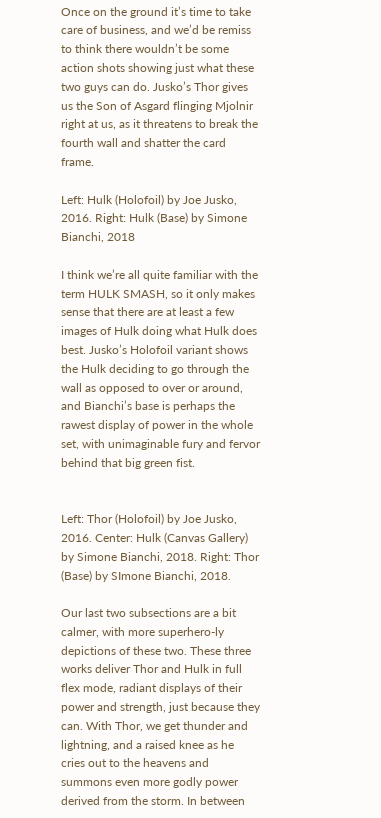Once on the ground it’s time to take care of business, and we’d be remiss to think there wouldn’t be some action shots showing just what these two guys can do. Jusko’s Thor gives us the Son of Asgard flinging Mjolnir right at us, as it threatens to break the fourth wall and shatter the card frame.

Left: Hulk (Holofoil) by Joe Jusko, 2016. Right: Hulk (Base) by Simone Bianchi, 2018

I think we’re all quite familiar with the term HULK SMASH, so it only makes sense that there are at least a few images of Hulk doing what Hulk does best. Jusko’s Holofoil variant shows the Hulk deciding to go through the wall as opposed to over or around, and Bianchi’s base is perhaps the rawest display of power in the whole set, with unimaginable fury and fervor behind that big green fist.


Left: Thor (Holofoil) by Joe Jusko, 2016. Center: Hulk (Canvas Gallery) by Simone Bianchi, 2018. Right: Thor (Base) by SImone Bianchi, 2018.

Our last two subsections are a bit calmer, with more superhero-ly depictions of these two. These three works deliver Thor and Hulk in full flex mode, radiant displays of their power and strength, just because they can. With Thor, we get thunder and lightning, and a raised knee as he cries out to the heavens and summons even more godly power derived from the storm. In between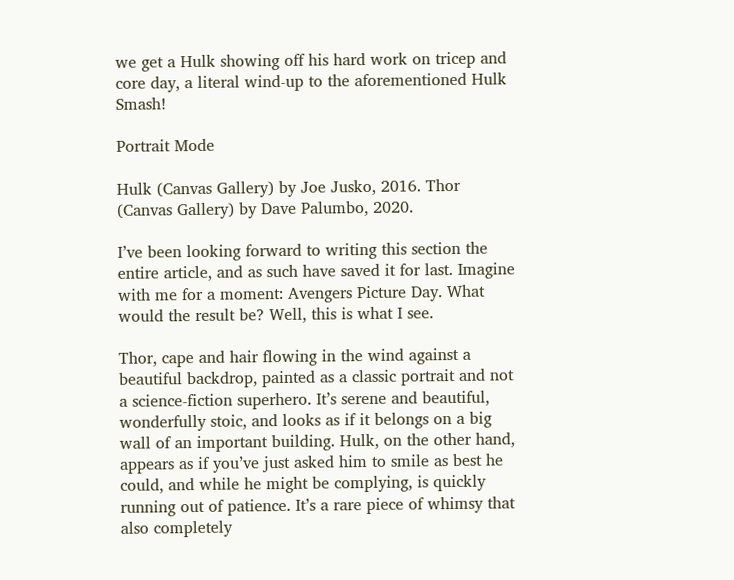we get a Hulk showing off his hard work on tricep and core day, a literal wind-up to the aforementioned Hulk Smash!

Portrait Mode

Hulk (Canvas Gallery) by Joe Jusko, 2016. Thor (Canvas Gallery) by Dave Palumbo, 2020.

I’ve been looking forward to writing this section the entire article, and as such have saved it for last. Imagine with me for a moment: Avengers Picture Day. What would the result be? Well, this is what I see.

Thor, cape and hair flowing in the wind against a beautiful backdrop, painted as a classic portrait and not a science-fiction superhero. It’s serene and beautiful, wonderfully stoic, and looks as if it belongs on a big wall of an important building. Hulk, on the other hand, appears as if you’ve just asked him to smile as best he could, and while he might be complying, is quickly running out of patience. It’s a rare piece of whimsy that also completely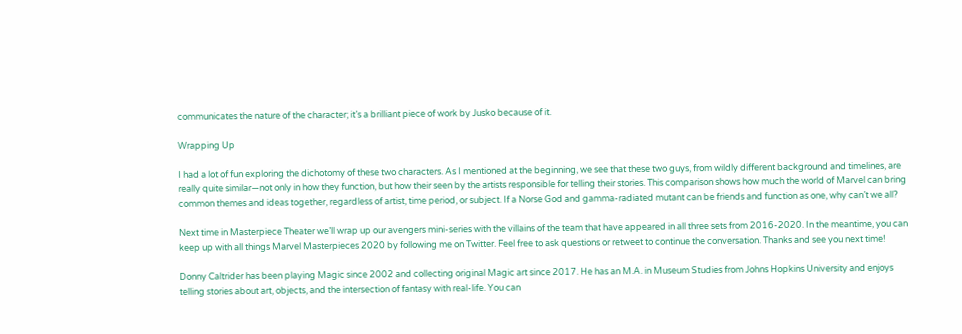communicates the nature of the character; it’s a brilliant piece of work by Jusko because of it.

Wrapping Up

I had a lot of fun exploring the dichotomy of these two characters. As I mentioned at the beginning, we see that these two guys, from wildly different background and timelines, are really quite similar—not only in how they function, but how their seen by the artists responsible for telling their stories. This comparison shows how much the world of Marvel can bring common themes and ideas together, regardless of artist, time period, or subject. If a Norse God and gamma-radiated mutant can be friends and function as one, why can’t we all?

Next time in Masterpiece Theater we’ll wrap up our avengers mini-series with the villains of the team that have appeared in all three sets from 2016-2020. In the meantime, you can keep up with all things Marvel Masterpieces 2020 by following me on Twitter. Feel free to ask questions or retweet to continue the conversation. Thanks and see you next time!

Donny Caltrider has been playing Magic since 2002 and collecting original Magic art since 2017. He has an M.A. in Museum Studies from Johns Hopkins University and enjoys telling stories about art, objects, and the intersection of fantasy with real-life. You can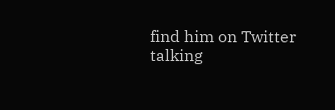find him on Twitter talking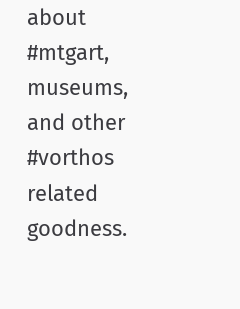about #mtgart, museums, and other #vorthos related goodness.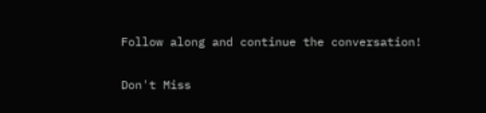Follow along and continue the conversation!

Don't Miss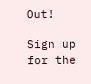Out!

Sign up for the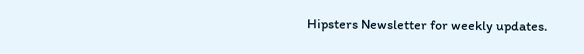Hipsters Newsletter for weekly updates.